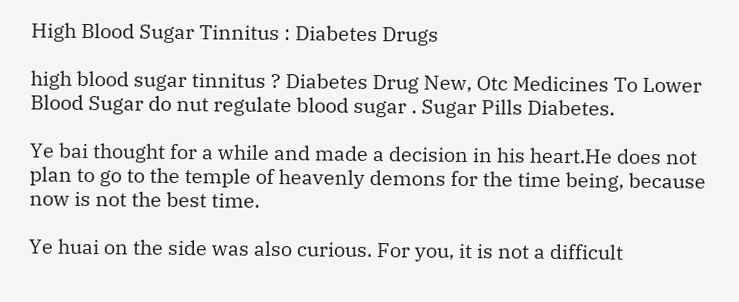High Blood Sugar Tinnitus : Diabetes Drugs

high blood sugar tinnitus ? Diabetes Drug New, Otc Medicines To Lower Blood Sugar do nut regulate blood sugar . Sugar Pills Diabetes.

Ye bai thought for a while and made a decision in his heart.He does not plan to go to the temple of heavenly demons for the time being, because now is not the best time.

Ye huai on the side was also curious. For you, it is not a difficult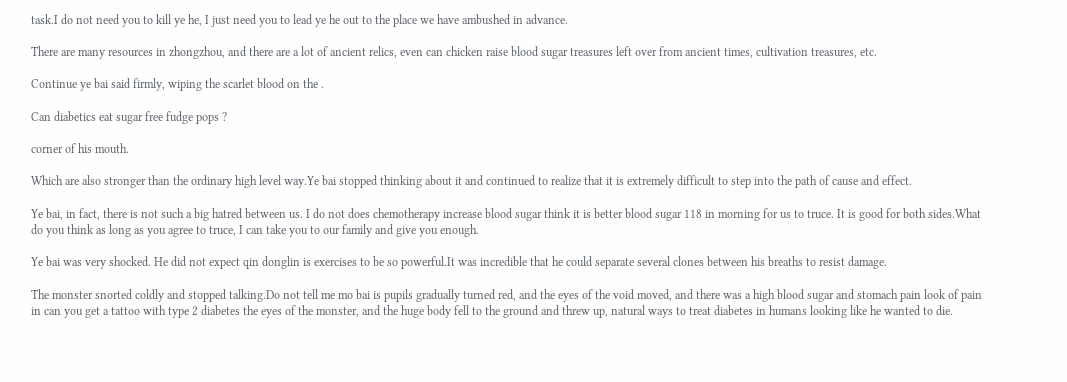task.I do not need you to kill ye he, I just need you to lead ye he out to the place we have ambushed in advance.

There are many resources in zhongzhou, and there are a lot of ancient relics, even can chicken raise blood sugar treasures left over from ancient times, cultivation treasures, etc.

Continue ye bai said firmly, wiping the scarlet blood on the .

Can diabetics eat sugar free fudge pops ?

corner of his mouth.

Which are also stronger than the ordinary high level way.Ye bai stopped thinking about it and continued to realize that it is extremely difficult to step into the path of cause and effect.

Ye bai, in fact, there is not such a big hatred between us. I do not does chemotherapy increase blood sugar think it is better blood sugar 118 in morning for us to truce. It is good for both sides.What do you think as long as you agree to truce, I can take you to our family and give you enough.

Ye bai was very shocked. He did not expect qin donglin is exercises to be so powerful.It was incredible that he could separate several clones between his breaths to resist damage.

The monster snorted coldly and stopped talking.Do not tell me mo bai is pupils gradually turned red, and the eyes of the void moved, and there was a high blood sugar and stomach pain look of pain in can you get a tattoo with type 2 diabetes the eyes of the monster, and the huge body fell to the ground and threw up, natural ways to treat diabetes in humans looking like he wanted to die.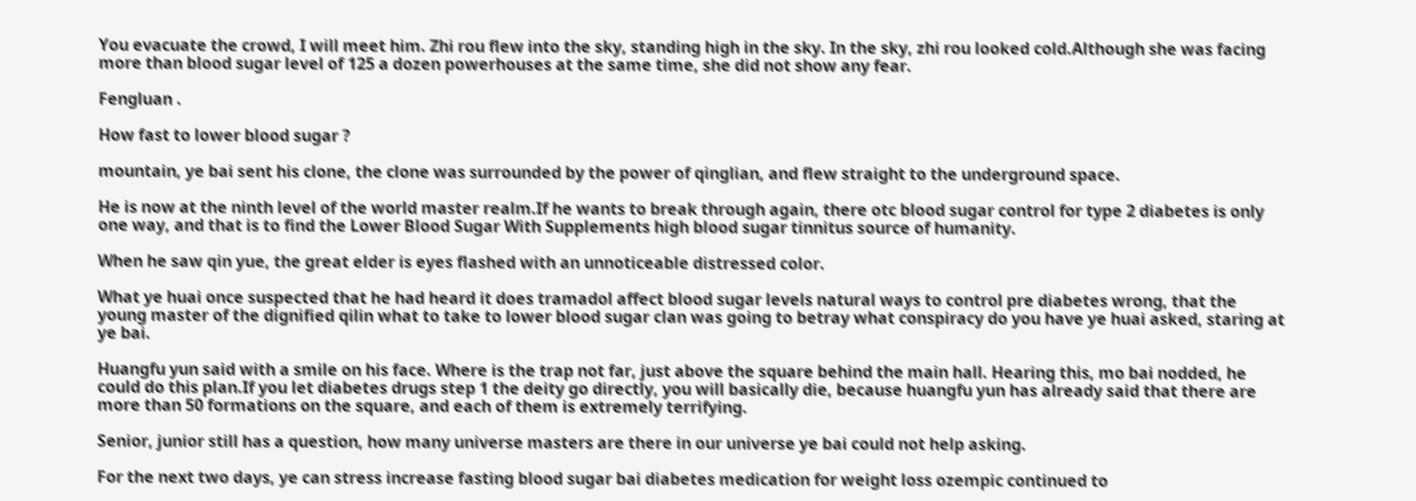You evacuate the crowd, I will meet him. Zhi rou flew into the sky, standing high in the sky. In the sky, zhi rou looked cold.Although she was facing more than blood sugar level of 125 a dozen powerhouses at the same time, she did not show any fear.

Fengluan .

How fast to lower blood sugar ?

mountain, ye bai sent his clone, the clone was surrounded by the power of qinglian, and flew straight to the underground space.

He is now at the ninth level of the world master realm.If he wants to break through again, there otc blood sugar control for type 2 diabetes is only one way, and that is to find the Lower Blood Sugar With Supplements high blood sugar tinnitus source of humanity.

When he saw qin yue, the great elder is eyes flashed with an unnoticeable distressed color.

What ye huai once suspected that he had heard it does tramadol affect blood sugar levels natural ways to control pre diabetes wrong, that the young master of the dignified qilin what to take to lower blood sugar clan was going to betray what conspiracy do you have ye huai asked, staring at ye bai.

Huangfu yun said with a smile on his face. Where is the trap not far, just above the square behind the main hall. Hearing this, mo bai nodded, he could do this plan.If you let diabetes drugs step 1 the deity go directly, you will basically die, because huangfu yun has already said that there are more than 50 formations on the square, and each of them is extremely terrifying.

Senior, junior still has a question, how many universe masters are there in our universe ye bai could not help asking.

For the next two days, ye can stress increase fasting blood sugar bai diabetes medication for weight loss ozempic continued to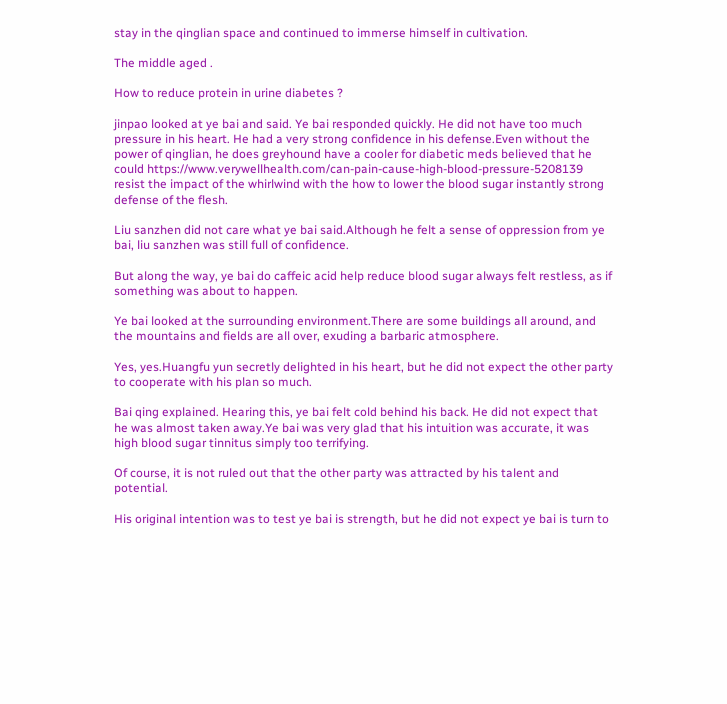stay in the qinglian space and continued to immerse himself in cultivation.

The middle aged .

How to reduce protein in urine diabetes ?

jinpao looked at ye bai and said. Ye bai responded quickly. He did not have too much pressure in his heart. He had a very strong confidence in his defense.Even without the power of qinglian, he does greyhound have a cooler for diabetic meds believed that he could https://www.verywellhealth.com/can-pain-cause-high-blood-pressure-5208139 resist the impact of the whirlwind with the how to lower the blood sugar instantly strong defense of the flesh.

Liu sanzhen did not care what ye bai said.Although he felt a sense of oppression from ye bai, liu sanzhen was still full of confidence.

But along the way, ye bai do caffeic acid help reduce blood sugar always felt restless, as if something was about to happen.

Ye bai looked at the surrounding environment.There are some buildings all around, and the mountains and fields are all over, exuding a barbaric atmosphere.

Yes, yes.Huangfu yun secretly delighted in his heart, but he did not expect the other party to cooperate with his plan so much.

Bai qing explained. Hearing this, ye bai felt cold behind his back. He did not expect that he was almost taken away.Ye bai was very glad that his intuition was accurate, it was high blood sugar tinnitus simply too terrifying.

Of course, it is not ruled out that the other party was attracted by his talent and potential.

His original intention was to test ye bai is strength, but he did not expect ye bai is turn to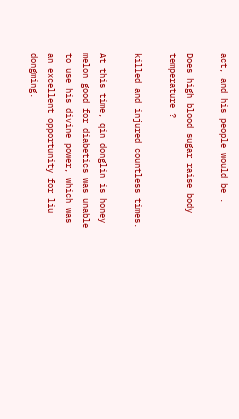act, and his people would be .

Does high blood sugar raise body temperature ?

killed and injured countless times.

At this time, qin donglin is honey melon good for diabetics was unable to use his divine power, which was an excellent opportunity for liu dongming.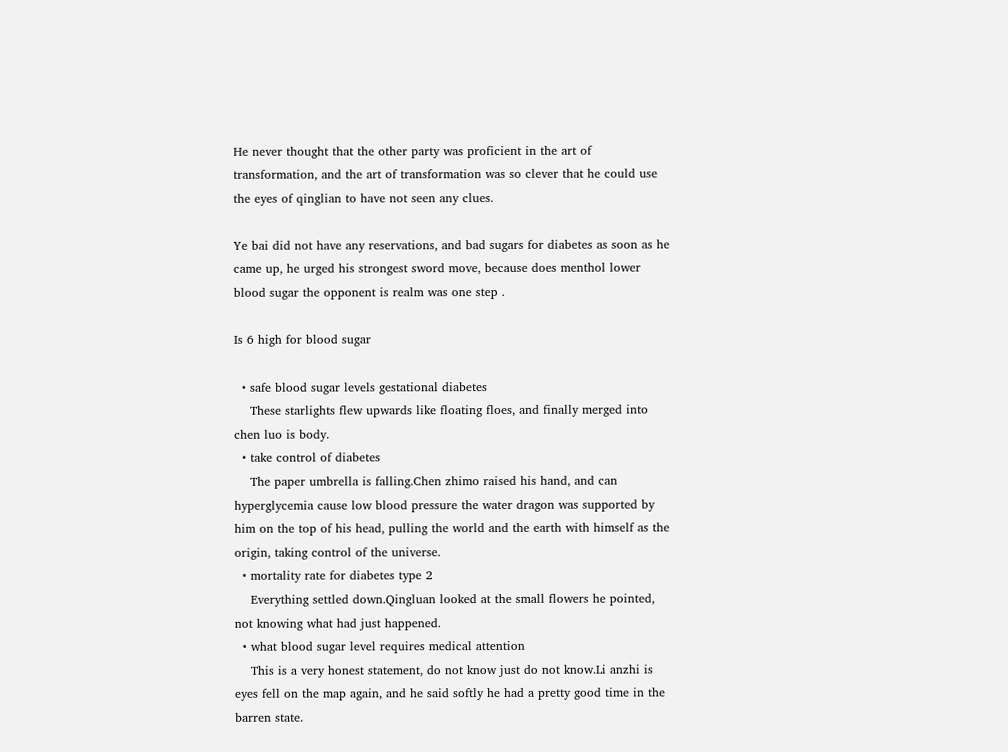He never thought that the other party was proficient in the art of transformation, and the art of transformation was so clever that he could use the eyes of qinglian to have not seen any clues.

Ye bai did not have any reservations, and bad sugars for diabetes as soon as he came up, he urged his strongest sword move, because does menthol lower blood sugar the opponent is realm was one step .

Is 6 high for blood sugar

  • safe blood sugar levels gestational diabetes
    These starlights flew upwards like floating floes, and finally merged into chen luo is body.
  • take control of diabetes
    The paper umbrella is falling.Chen zhimo raised his hand, and can hyperglycemia cause low blood pressure the water dragon was supported by him on the top of his head, pulling the world and the earth with himself as the origin, taking control of the universe.
  • mortality rate for diabetes type 2
    Everything settled down.Qingluan looked at the small flowers he pointed, not knowing what had just happened.
  • what blood sugar level requires medical attention
    This is a very honest statement, do not know just do not know.Li anzhi is eyes fell on the map again, and he said softly he had a pretty good time in the barren state.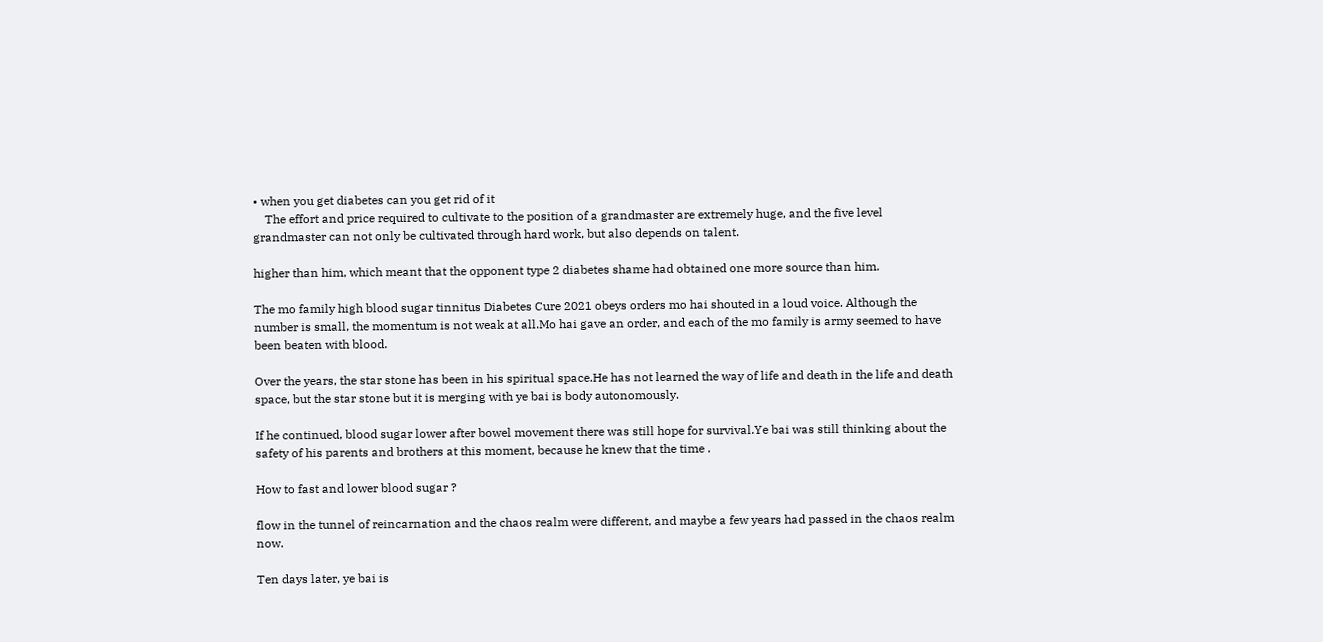• when you get diabetes can you get rid of it
    The effort and price required to cultivate to the position of a grandmaster are extremely huge, and the five level grandmaster can not only be cultivated through hard work, but also depends on talent.

higher than him, which meant that the opponent type 2 diabetes shame had obtained one more source than him.

The mo family high blood sugar tinnitus Diabetes Cure 2021 obeys orders mo hai shouted in a loud voice. Although the number is small, the momentum is not weak at all.Mo hai gave an order, and each of the mo family is army seemed to have been beaten with blood.

Over the years, the star stone has been in his spiritual space.He has not learned the way of life and death in the life and death space, but the star stone but it is merging with ye bai is body autonomously.

If he continued, blood sugar lower after bowel movement there was still hope for survival.Ye bai was still thinking about the safety of his parents and brothers at this moment, because he knew that the time .

How to fast and lower blood sugar ?

flow in the tunnel of reincarnation and the chaos realm were different, and maybe a few years had passed in the chaos realm now.

Ten days later, ye bai is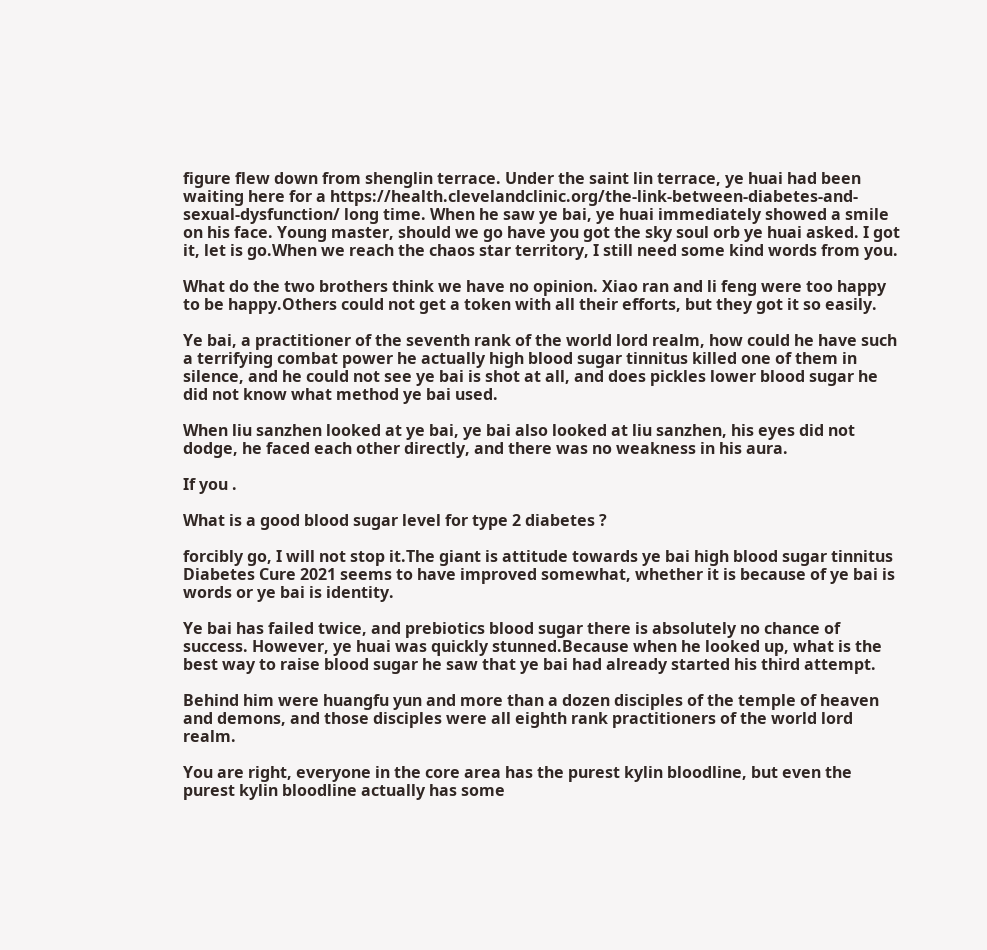figure flew down from shenglin terrace. Under the saint lin terrace, ye huai had been waiting here for a https://health.clevelandclinic.org/the-link-between-diabetes-and-sexual-dysfunction/ long time. When he saw ye bai, ye huai immediately showed a smile on his face. Young master, should we go have you got the sky soul orb ye huai asked. I got it, let is go.When we reach the chaos star territory, I still need some kind words from you.

What do the two brothers think we have no opinion. Xiao ran and li feng were too happy to be happy.Others could not get a token with all their efforts, but they got it so easily.

Ye bai, a practitioner of the seventh rank of the world lord realm, how could he have such a terrifying combat power he actually high blood sugar tinnitus killed one of them in silence, and he could not see ye bai is shot at all, and does pickles lower blood sugar he did not know what method ye bai used.

When liu sanzhen looked at ye bai, ye bai also looked at liu sanzhen, his eyes did not dodge, he faced each other directly, and there was no weakness in his aura.

If you .

What is a good blood sugar level for type 2 diabetes ?

forcibly go, I will not stop it.The giant is attitude towards ye bai high blood sugar tinnitus Diabetes Cure 2021 seems to have improved somewhat, whether it is because of ye bai is words or ye bai is identity.

Ye bai has failed twice, and prebiotics blood sugar there is absolutely no chance of success. However, ye huai was quickly stunned.Because when he looked up, what is the best way to raise blood sugar he saw that ye bai had already started his third attempt.

Behind him were huangfu yun and more than a dozen disciples of the temple of heaven and demons, and those disciples were all eighth rank practitioners of the world lord realm.

You are right, everyone in the core area has the purest kylin bloodline, but even the purest kylin bloodline actually has some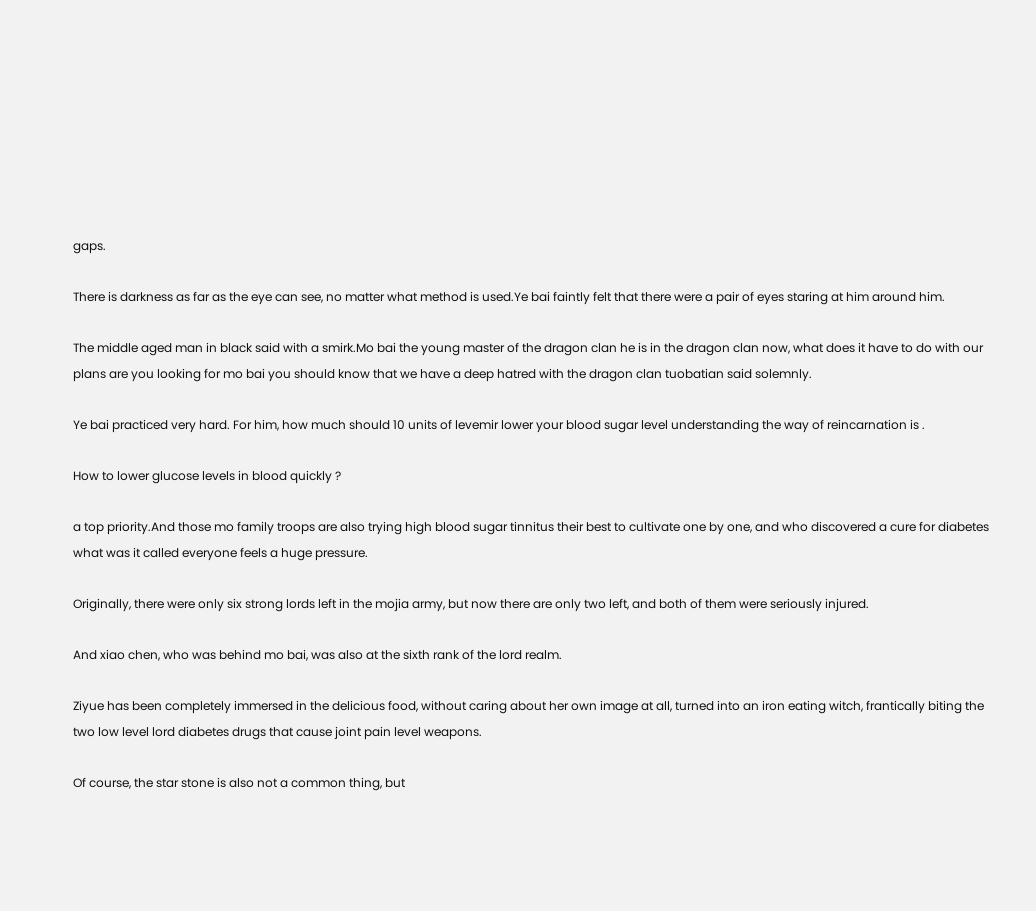gaps.

There is darkness as far as the eye can see, no matter what method is used.Ye bai faintly felt that there were a pair of eyes staring at him around him.

The middle aged man in black said with a smirk.Mo bai the young master of the dragon clan he is in the dragon clan now, what does it have to do with our plans are you looking for mo bai you should know that we have a deep hatred with the dragon clan tuobatian said solemnly.

Ye bai practiced very hard. For him, how much should 10 units of levemir lower your blood sugar level understanding the way of reincarnation is .

How to lower glucose levels in blood quickly ?

a top priority.And those mo family troops are also trying high blood sugar tinnitus their best to cultivate one by one, and who discovered a cure for diabetes what was it called everyone feels a huge pressure.

Originally, there were only six strong lords left in the mojia army, but now there are only two left, and both of them were seriously injured.

And xiao chen, who was behind mo bai, was also at the sixth rank of the lord realm.

Ziyue has been completely immersed in the delicious food, without caring about her own image at all, turned into an iron eating witch, frantically biting the two low level lord diabetes drugs that cause joint pain level weapons.

Of course, the star stone is also not a common thing, but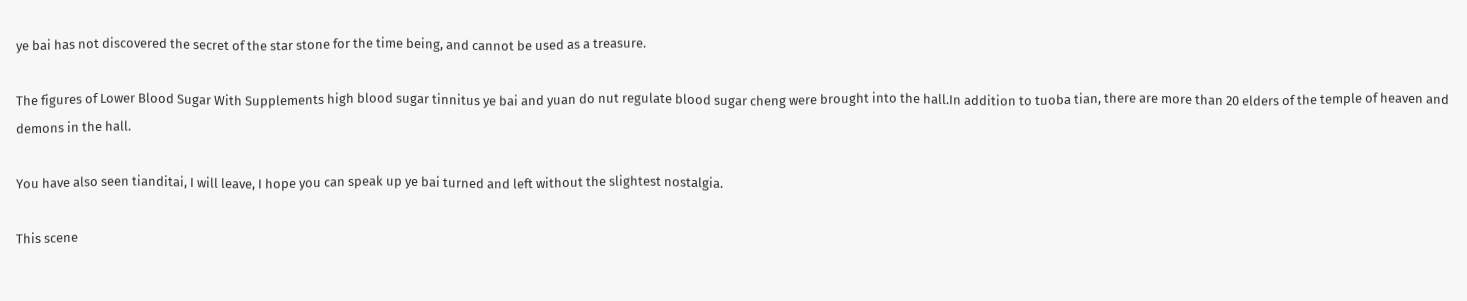ye bai has not discovered the secret of the star stone for the time being, and cannot be used as a treasure.

The figures of Lower Blood Sugar With Supplements high blood sugar tinnitus ye bai and yuan do nut regulate blood sugar cheng were brought into the hall.In addition to tuoba tian, there are more than 20 elders of the temple of heaven and demons in the hall.

You have also seen tianditai, I will leave, I hope you can speak up ye bai turned and left without the slightest nostalgia.

This scene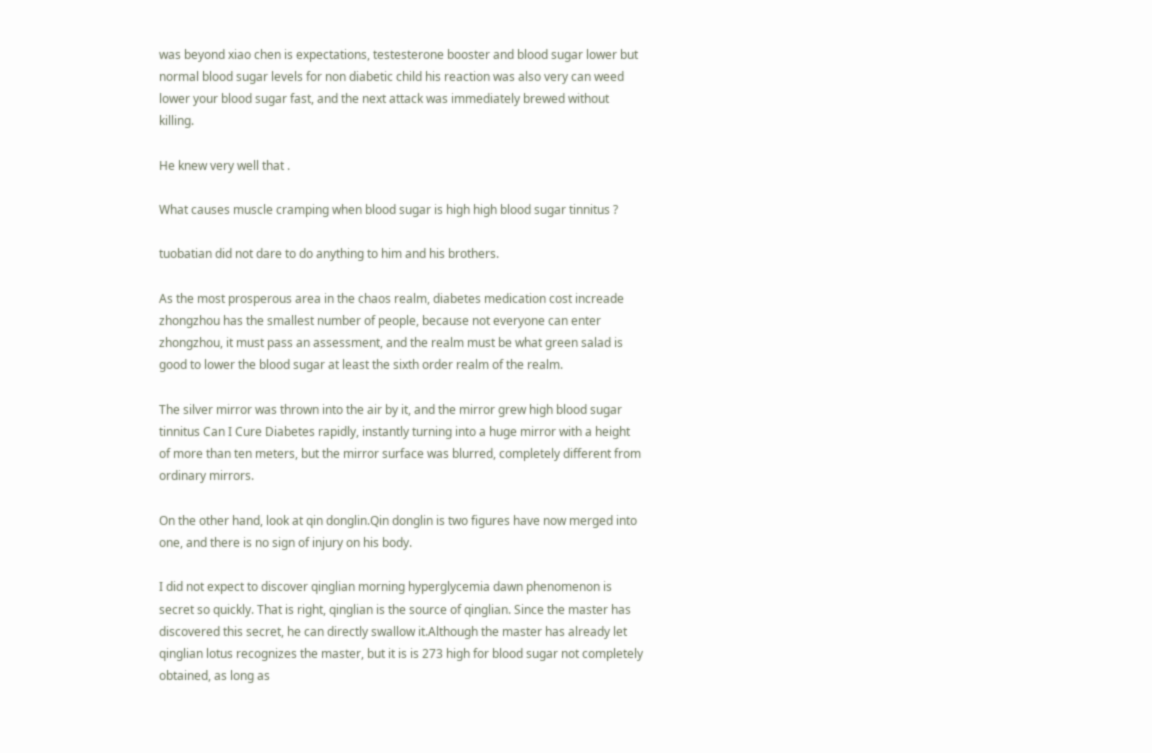was beyond xiao chen is expectations, testesterone booster and blood sugar lower but normal blood sugar levels for non diabetic child his reaction was also very can weed lower your blood sugar fast, and the next attack was immediately brewed without killing.

He knew very well that .

What causes muscle cramping when blood sugar is high high blood sugar tinnitus ?

tuobatian did not dare to do anything to him and his brothers.

As the most prosperous area in the chaos realm, diabetes medication cost increade zhongzhou has the smallest number of people, because not everyone can enter zhongzhou, it must pass an assessment, and the realm must be what green salad is good to lower the blood sugar at least the sixth order realm of the realm.

The silver mirror was thrown into the air by it, and the mirror grew high blood sugar tinnitus Can I Cure Diabetes rapidly, instantly turning into a huge mirror with a height of more than ten meters, but the mirror surface was blurred, completely different from ordinary mirrors.

On the other hand, look at qin donglin.Qin donglin is two figures have now merged into one, and there is no sign of injury on his body.

I did not expect to discover qinglian morning hyperglycemia dawn phenomenon is secret so quickly. That is right, qinglian is the source of qinglian. Since the master has discovered this secret, he can directly swallow it.Although the master has already let qinglian lotus recognizes the master, but it is is 273 high for blood sugar not completely obtained, as long as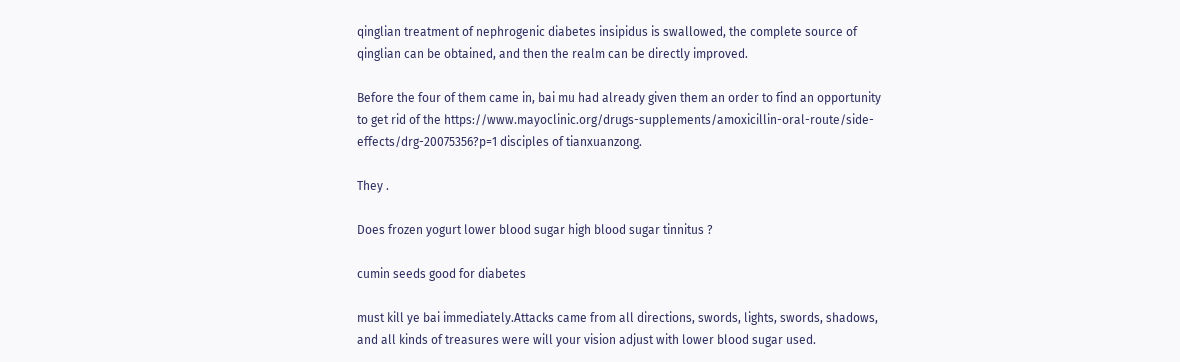qinglian treatment of nephrogenic diabetes insipidus is swallowed, the complete source of qinglian can be obtained, and then the realm can be directly improved.

Before the four of them came in, bai mu had already given them an order to find an opportunity to get rid of the https://www.mayoclinic.org/drugs-supplements/amoxicillin-oral-route/side-effects/drg-20075356?p=1 disciples of tianxuanzong.

They .

Does frozen yogurt lower blood sugar high blood sugar tinnitus ?

cumin seeds good for diabetes

must kill ye bai immediately.Attacks came from all directions, swords, lights, swords, shadows, and all kinds of treasures were will your vision adjust with lower blood sugar used.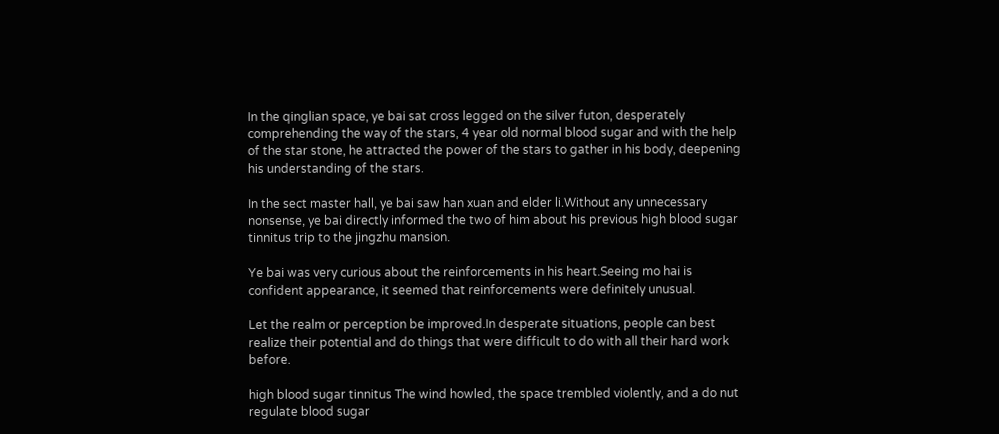In the qinglian space, ye bai sat cross legged on the silver futon, desperately comprehending the way of the stars, 4 year old normal blood sugar and with the help of the star stone, he attracted the power of the stars to gather in his body, deepening his understanding of the stars.

In the sect master hall, ye bai saw han xuan and elder li.Without any unnecessary nonsense, ye bai directly informed the two of him about his previous high blood sugar tinnitus trip to the jingzhu mansion.

Ye bai was very curious about the reinforcements in his heart.Seeing mo hai is confident appearance, it seemed that reinforcements were definitely unusual.

Let the realm or perception be improved.In desperate situations, people can best realize their potential and do things that were difficult to do with all their hard work before.

high blood sugar tinnitus The wind howled, the space trembled violently, and a do nut regulate blood sugar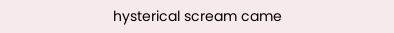hysterical scream came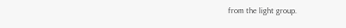from the light group.